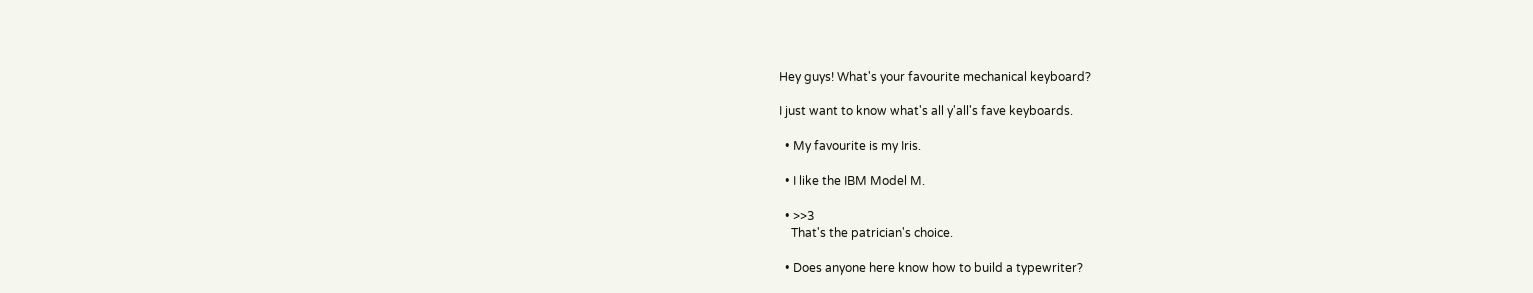Hey guys! What's your favourite mechanical keyboard?

I just want to know what's all y'all's fave keyboards.

  • My favourite is my Iris.

  • I like the IBM Model M.

  • >>3
    That's the patrician's choice.

  • Does anyone here know how to build a typewriter?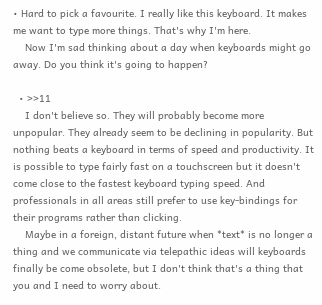• Hard to pick a favourite. I really like this keyboard. It makes me want to type more things. That's why I'm here.
    Now I'm sad thinking about a day when keyboards might go away. Do you think it's going to happen?

  • >>11
    I don't believe so. They will probably become more unpopular. They already seem to be declining in popularity. But nothing beats a keyboard in terms of speed and productivity. It is possible to type fairly fast on a touchscreen but it doesn't come close to the fastest keyboard typing speed. And professionals in all areas still prefer to use key-bindings for their programs rather than clicking.
    Maybe in a foreign, distant future when *text* is no longer a thing and we communicate via telepathic ideas will keyboards finally be come obsolete, but I don't think that's a thing that you and I need to worry about.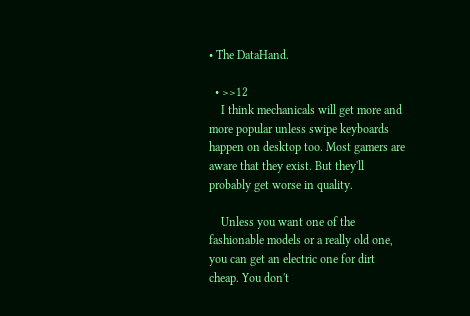• The DataHand.

  • >>12
    I think mechanicals will get more and more popular unless swipe keyboards happen on desktop too. Most gamers are aware that they exist. But they'll probably get worse in quality.

    Unless you want one of the fashionable models or a really old one, you can get an electric one for dirt cheap. You don't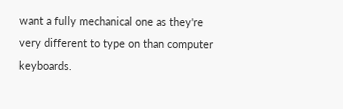want a fully mechanical one as they're very different to type on than computer keyboards.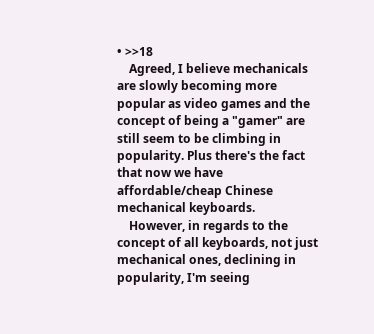• >>18
    Agreed, I believe mechanicals are slowly becoming more popular as video games and the concept of being a "gamer" are still seem to be climbing in popularity. Plus there's the fact that now we have affordable/cheap Chinese mechanical keyboards.
    However, in regards to the concept of all keyboards, not just mechanical ones, declining in popularity, I'm seeing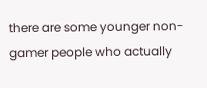there are some younger non-gamer people who actually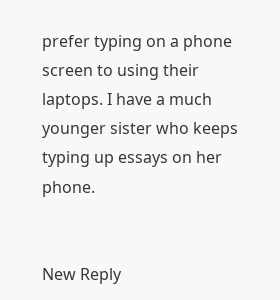prefer typing on a phone screen to using their laptops. I have a much younger sister who keeps typing up essays on her phone.


New Reply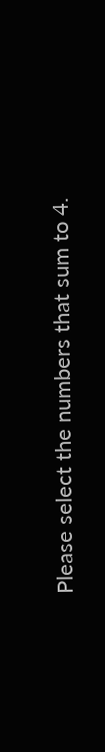Please select the numbers that sum to 4.